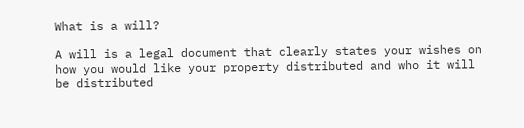What is a will?

A will is a legal document that clearly states your wishes on how you would like your property distributed and who it will be distributed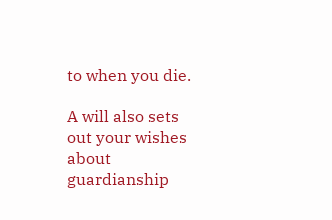to when you die.

A will also sets out your wishes about guardianship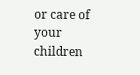or care of  your children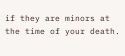if they are minors at the time of your death.